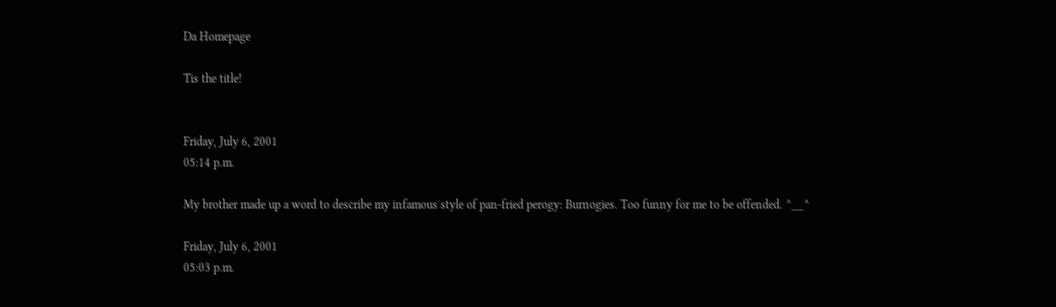Da Homepage

Tis the title!


Friday, July 6, 2001
05:14 p.m.

My brother made up a word to describe my infamous style of pan-fried perogy: Burnogies. Too funny for me to be offended. ^__^

Friday, July 6, 2001
05:03 p.m.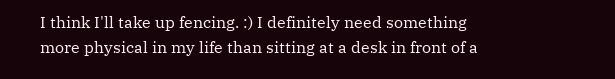I think I'll take up fencing. :) I definitely need something more physical in my life than sitting at a desk in front of a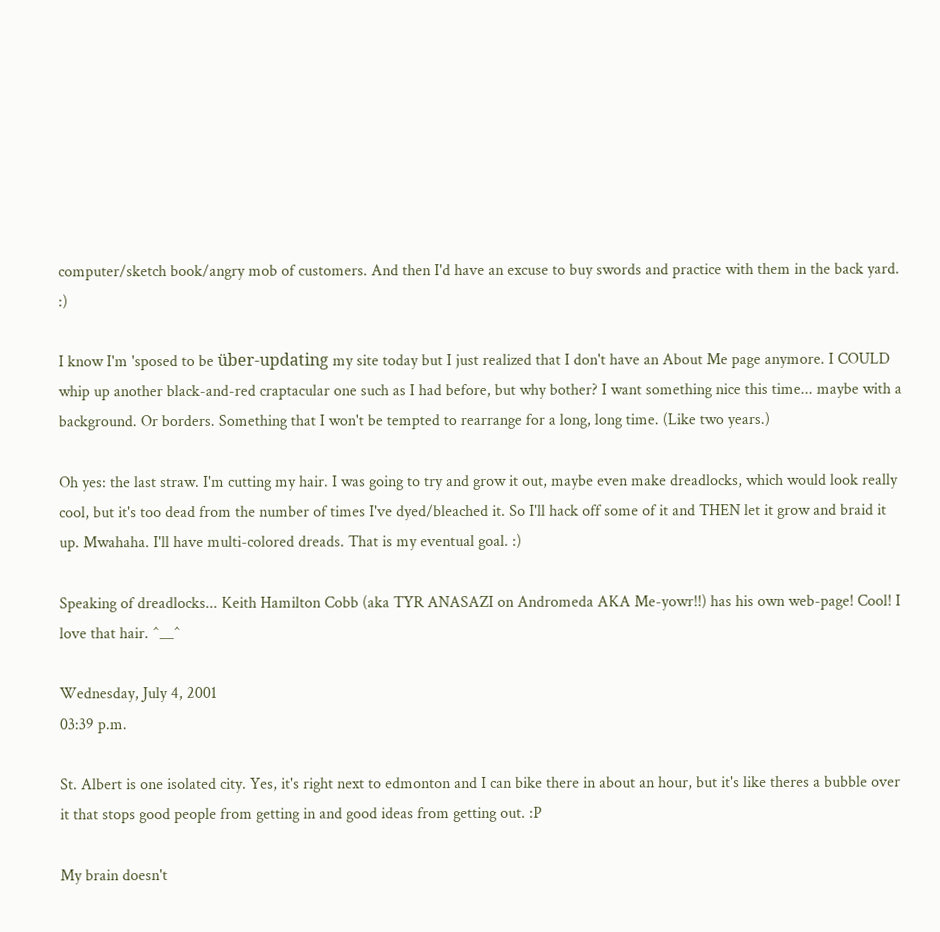computer/sketch book/angry mob of customers. And then I'd have an excuse to buy swords and practice with them in the back yard. :)

I know I'm 'sposed to be über-updating my site today but I just realized that I don't have an About Me page anymore. I COULD whip up another black-and-red craptacular one such as I had before, but why bother? I want something nice this time... maybe with a background. Or borders. Something that I won't be tempted to rearrange for a long, long time. (Like two years.)

Oh yes: the last straw. I'm cutting my hair. I was going to try and grow it out, maybe even make dreadlocks, which would look really cool, but it's too dead from the number of times I've dyed/bleached it. So I'll hack off some of it and THEN let it grow and braid it up. Mwahaha. I'll have multi-colored dreads. That is my eventual goal. :)

Speaking of dreadlocks... Keith Hamilton Cobb (aka TYR ANASAZI on Andromeda AKA Me-yowr!!) has his own web-page! Cool! I love that hair. ^__^

Wednesday, July 4, 2001
03:39 p.m.

St. Albert is one isolated city. Yes, it's right next to edmonton and I can bike there in about an hour, but it's like theres a bubble over it that stops good people from getting in and good ideas from getting out. :P

My brain doesn't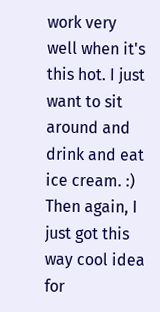work very well when it's this hot. I just want to sit around and drink and eat ice cream. :) Then again, I just got this way cool idea for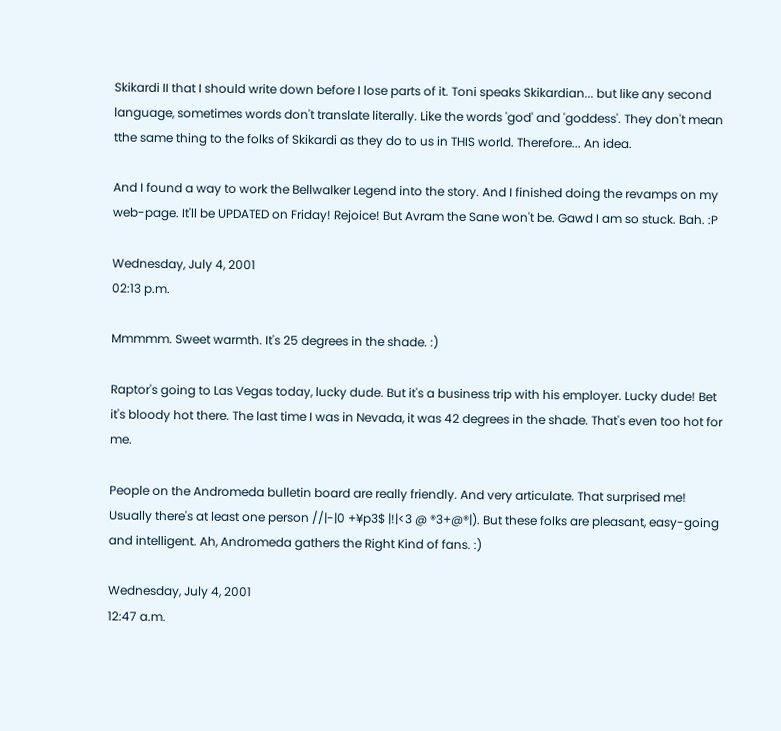Skikardi II that I should write down before I lose parts of it. Toni speaks Skikardian... but like any second language, sometimes words don't translate literally. Like the words 'god' and 'goddess'. They don't mean tthe same thing to the folks of Skikardi as they do to us in THIS world. Therefore... An idea.

And I found a way to work the Bellwalker Legend into the story. And I finished doing the revamps on my web-page. It'll be UPDATED on Friday! Rejoice! But Avram the Sane won't be. Gawd I am so stuck. Bah. :P

Wednesday, July 4, 2001
02:13 p.m.

Mmmmm. Sweet warmth. It's 25 degrees in the shade. :)

Raptor's going to Las Vegas today, lucky dude. But it's a business trip with his employer. Lucky dude! Bet it's bloody hot there. The last time I was in Nevada, it was 42 degrees in the shade. That's even too hot for me.

People on the Andromeda bulletin board are really friendly. And very articulate. That surprised me! Usually there's at least one person //|-|0 +¥p3$ |!|<3 @ ®3+@®|). But these folks are pleasant, easy-going and intelligent. Ah, Andromeda gathers the Right Kind of fans. :)

Wednesday, July 4, 2001
12:47 a.m.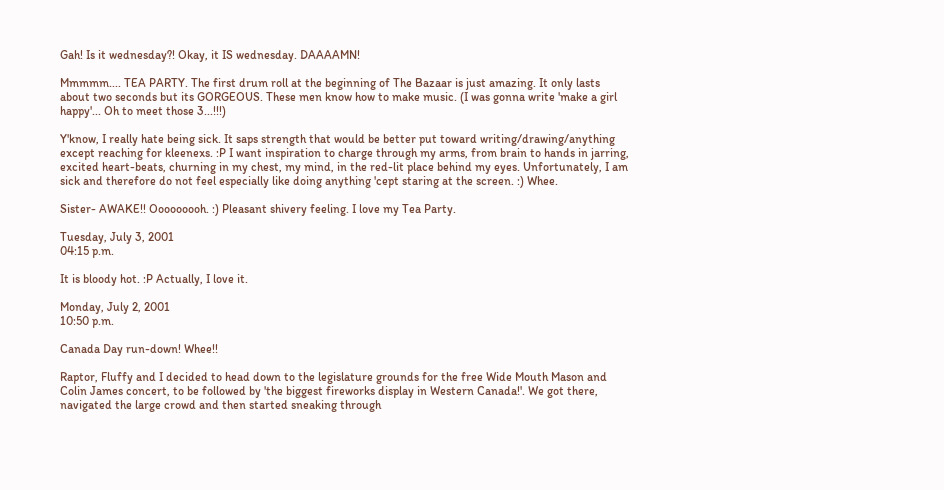Gah! Is it wednesday?! Okay, it IS wednesday. DAAAAMN!

Mmmmm.... TEA PARTY. The first drum roll at the beginning of The Bazaar is just amazing. It only lasts about two seconds but its GORGEOUS. These men know how to make music. (I was gonna write 'make a girl happy'... Oh to meet those 3...!!!)

Y'know, I really hate being sick. It saps strength that would be better put toward writing/drawing/anything except reaching for kleenexs. :P I want inspiration to charge through my arms, from brain to hands in jarring, excited heart-beats, churning in my chest, my mind, in the red-lit place behind my eyes. Unfortunately, I am sick and therefore do not feel especially like doing anything 'cept staring at the screen. :) Whee.

Sister- AWAKE!! Ooooooooh. :) Pleasant shivery feeling. I love my Tea Party.

Tuesday, July 3, 2001
04:15 p.m.

It is bloody hot. :P Actually, I love it.

Monday, July 2, 2001
10:50 p.m.

Canada Day run-down! Whee!!

Raptor, Fluffy and I decided to head down to the legislature grounds for the free Wide Mouth Mason and Colin James concert, to be followed by 'the biggest fireworks display in Western Canada!'. We got there, navigated the large crowd and then started sneaking through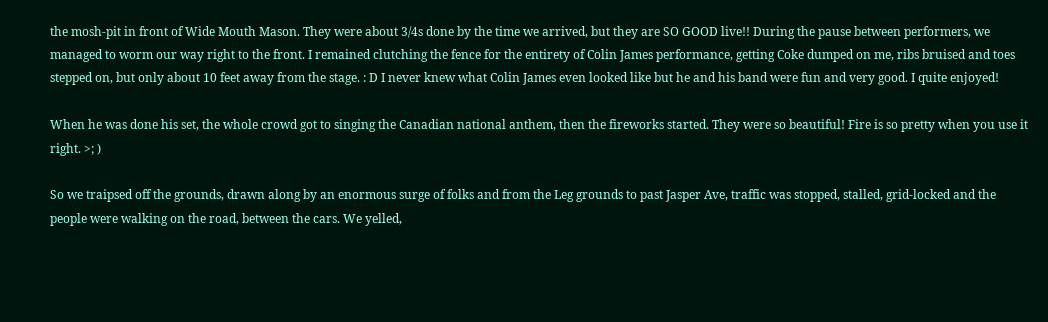the mosh-pit in front of Wide Mouth Mason. They were about 3/4s done by the time we arrived, but they are SO GOOD live!! During the pause between performers, we managed to worm our way right to the front. I remained clutching the fence for the entirety of Colin James performance, getting Coke dumped on me, ribs bruised and toes stepped on, but only about 10 feet away from the stage. : D I never knew what Colin James even looked like but he and his band were fun and very good. I quite enjoyed!

When he was done his set, the whole crowd got to singing the Canadian national anthem, then the fireworks started. They were so beautiful! Fire is so pretty when you use it right. >; )

So we traipsed off the grounds, drawn along by an enormous surge of folks and from the Leg grounds to past Jasper Ave, traffic was stopped, stalled, grid-locked and the people were walking on the road, between the cars. We yelled,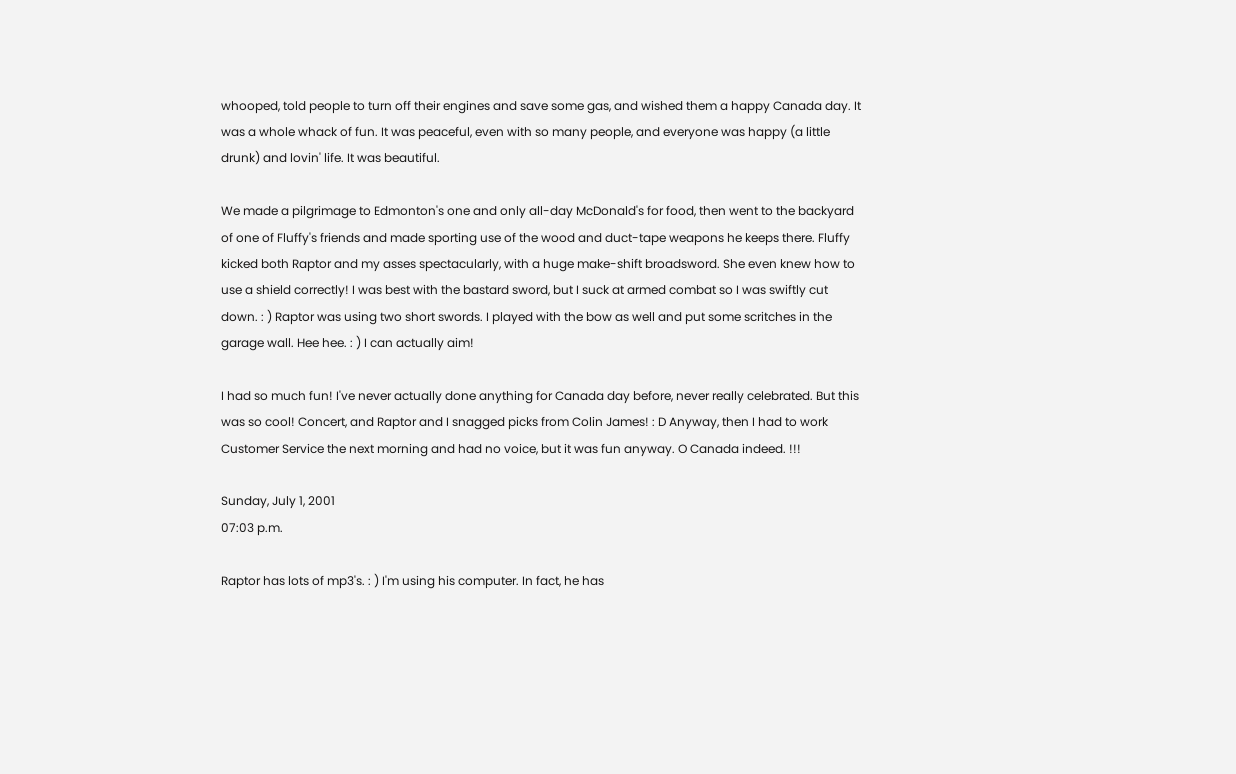whooped, told people to turn off their engines and save some gas, and wished them a happy Canada day. It was a whole whack of fun. It was peaceful, even with so many people, and everyone was happy (a little drunk) and lovin' life. It was beautiful.

We made a pilgrimage to Edmonton's one and only all-day McDonald's for food, then went to the backyard of one of Fluffy's friends and made sporting use of the wood and duct-tape weapons he keeps there. Fluffy kicked both Raptor and my asses spectacularly, with a huge make-shift broadsword. She even knew how to use a shield correctly! I was best with the bastard sword, but I suck at armed combat so I was swiftly cut down. : ) Raptor was using two short swords. I played with the bow as well and put some scritches in the garage wall. Hee hee. : ) I can actually aim!

I had so much fun! I've never actually done anything for Canada day before, never really celebrated. But this was so cool! Concert, and Raptor and I snagged picks from Colin James! : D Anyway, then I had to work Customer Service the next morning and had no voice, but it was fun anyway. O Canada indeed. !!!

Sunday, July 1, 2001
07:03 p.m.

Raptor has lots of mp3's. : ) I'm using his computer. In fact, he has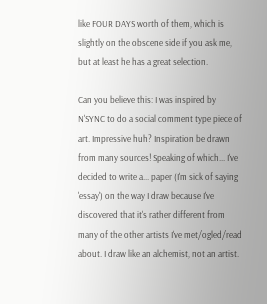like FOUR DAYS worth of them, which is slightly on the obscene side if you ask me, but at least he has a great selection.

Can you believe this: I was inspired by N'SYNC to do a social comment type piece of art. Impressive huh? Inspiration be drawn from many sources! Speaking of which... I've decided to write a... paper (I'm sick of saying 'essay') on the way I draw because I've discovered that it's rather different from many of the other artists I've met/ogled/read about. I draw like an alchemist, not an artist.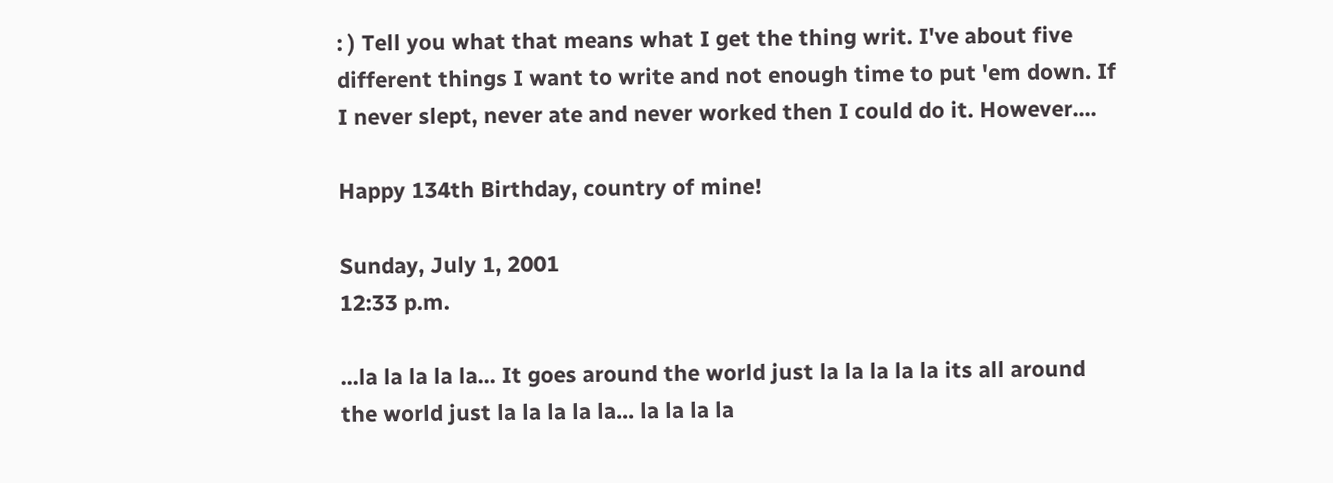: ) Tell you what that means what I get the thing writ. I've about five different things I want to write and not enough time to put 'em down. If I never slept, never ate and never worked then I could do it. However....

Happy 134th Birthday, country of mine!

Sunday, July 1, 2001
12:33 p.m.

...la la la la la... It goes around the world just la la la la la its all around the world just la la la la la... la la la la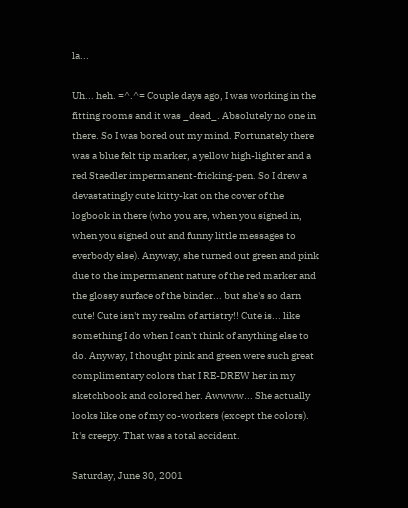la...

Uh... heh. =^.^= Couple days ago, I was working in the fitting rooms and it was _dead_. Absolutely no one in there. So I was bored out my mind. Fortunately there was a blue felt tip marker, a yellow high-lighter and a red Staedler impermanent-fricking-pen. So I drew a devastatingly cute kitty-kat on the cover of the logbook in there (who you are, when you signed in, when you signed out and funny little messages to everbody else). Anyway, she turned out green and pink due to the impermanent nature of the red marker and the glossy surface of the binder... but she's so darn cute! Cute isn't my realm of artistry!! Cute is... like something I do when I can't think of anything else to do. Anyway, I thought pink and green were such great complimentary colors that I RE-DREW her in my sketchbook and colored her. Awwww... She actually looks like one of my co-workers (except the colors). It's creepy. That was a total accident.

Saturday, June 30, 2001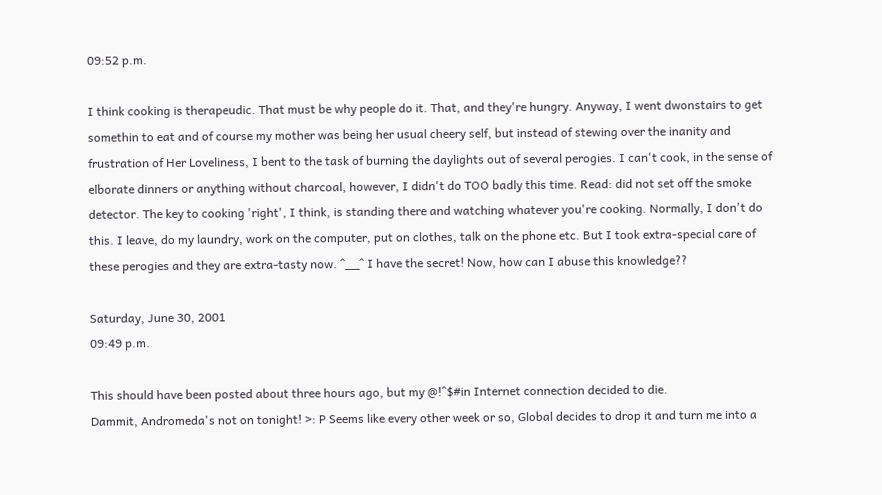09:52 p.m.

I think cooking is therapeudic. That must be why people do it. That, and they're hungry. Anyway, I went dwonstairs to get somethin to eat and of course my mother was being her usual cheery self, but instead of stewing over the inanity and frustration of Her Loveliness, I bent to the task of burning the daylights out of several perogies. I can't cook, in the sense of elborate dinners or anything without charcoal, however, I didn't do TOO badly this time. Read: did not set off the smoke detector. The key to cooking 'right', I think, is standing there and watching whatever you're cooking. Normally, I don't do this. I leave, do my laundry, work on the computer, put on clothes, talk on the phone etc. But I took extra-special care of these perogies and they are extra-tasty now. ^__^ I have the secret! Now, how can I abuse this knowledge??

Saturday, June 30, 2001
09:49 p.m.

This should have been posted about three hours ago, but my @!^$#in Internet connection decided to die.
Dammit, Andromeda's not on tonight! >: P Seems like every other week or so, Global decides to drop it and turn me into a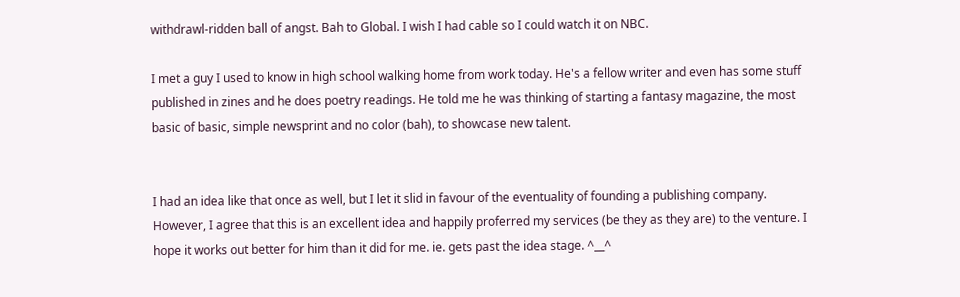withdrawl-ridden ball of angst. Bah to Global. I wish I had cable so I could watch it on NBC.

I met a guy I used to know in high school walking home from work today. He's a fellow writer and even has some stuff published in zines and he does poetry readings. He told me he was thinking of starting a fantasy magazine, the most basic of basic, simple newsprint and no color (bah), to showcase new talent.


I had an idea like that once as well, but I let it slid in favour of the eventuality of founding a publishing company. However, I agree that this is an excellent idea and happily proferred my services (be they as they are) to the venture. I hope it works out better for him than it did for me. ie. gets past the idea stage. ^__^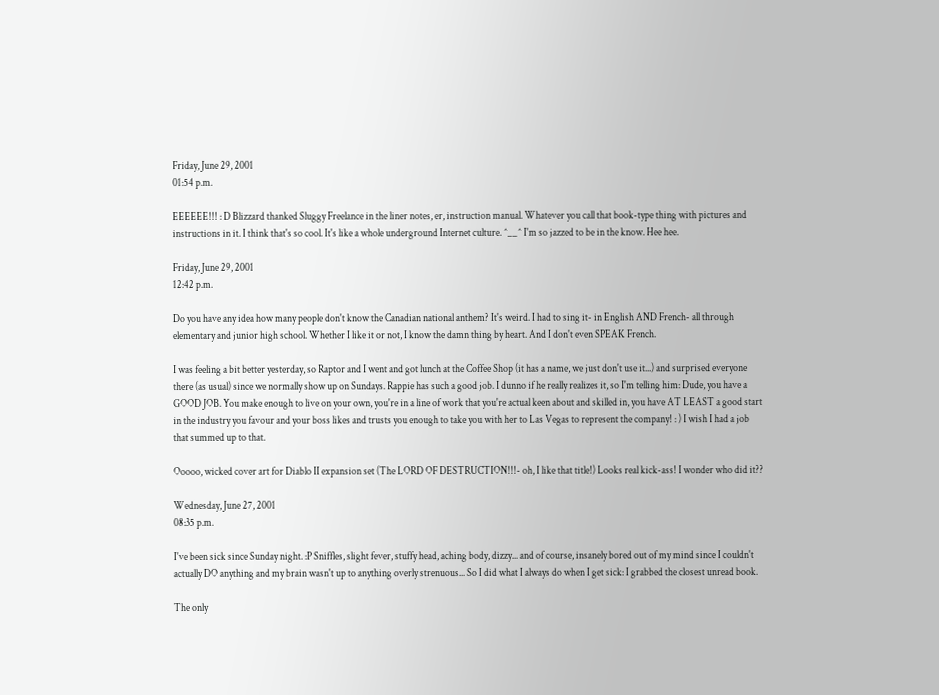Friday, June 29, 2001
01:54 p.m.

EEEEEE!!! : D Blizzard thanked Sluggy Freelance in the liner notes, er, instruction manual. Whatever you call that book-type thing with pictures and instructions in it. I think that's so cool. It's like a whole underground Internet culture. ^__^ I'm so jazzed to be in the know. Hee hee.

Friday, June 29, 2001
12:42 p.m.

Do you have any idea how many people don't know the Canadian national anthem? It's weird. I had to sing it- in English AND French- all through elementary and junior high school. Whether I like it or not, I know the damn thing by heart. And I don't even SPEAK French.

I was feeling a bit better yesterday, so Raptor and I went and got lunch at the Coffee Shop (it has a name, we just don't use it...) and surprised everyone there (as usual) since we normally show up on Sundays. Rappie has such a good job. I dunno if he really realizes it, so I'm telling him: Dude, you have a GOOD JOB. You make enough to live on your own, you're in a line of work that you're actual keen about and skilled in, you have AT LEAST a good start in the industry you favour and your boss likes and trusts you enough to take you with her to Las Vegas to represent the company! : ) I wish I had a job that summed up to that.

Ooooo, wicked cover art for Diablo II expansion set (The LORD OF DESTRUCTION!!!- oh, I like that title!) Looks real kick-ass! I wonder who did it??

Wednesday, June 27, 2001
08:35 p.m.

I've been sick since Sunday night. :P Sniffles, slight fever, stuffy head, aching body, dizzy... and of course, insanely bored out of my mind since I couldn't actually DO anything and my brain wasn't up to anything overly strenuous... So I did what I always do when I get sick: I grabbed the closest unread book.

The only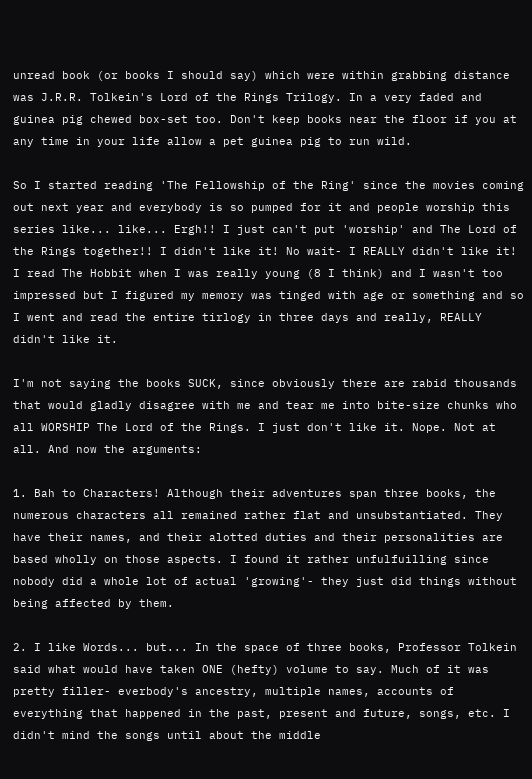unread book (or books I should say) which were within grabbing distance was J.R.R. Tolkein's Lord of the Rings Trilogy. In a very faded and guinea pig chewed box-set too. Don't keep books near the floor if you at any time in your life allow a pet guinea pig to run wild.

So I started reading 'The Fellowship of the Ring' since the movies coming out next year and everybody is so pumped for it and people worship this series like... like... Ergh!! I just can't put 'worship' and The Lord of the Rings together!! I didn't like it! No wait- I REALLY didn't like it! I read The Hobbit when I was really young (8 I think) and I wasn't too impressed but I figured my memory was tinged with age or something and so I went and read the entire tirlogy in three days and really, REALLY didn't like it.

I'm not saying the books SUCK, since obviously there are rabid thousands that would gladly disagree with me and tear me into bite-size chunks who all WORSHIP The Lord of the Rings. I just don't like it. Nope. Not at all. And now the arguments:

1. Bah to Characters! Although their adventures span three books, the numerous characters all remained rather flat and unsubstantiated. They have their names, and their alotted duties and their personalities are based wholly on those aspects. I found it rather unfulfuilling since nobody did a whole lot of actual 'growing'- they just did things without being affected by them.

2. I like Words... but... In the space of three books, Professor Tolkein said what would have taken ONE (hefty) volume to say. Much of it was pretty filler- everbody's ancestry, multiple names, accounts of everything that happened in the past, present and future, songs, etc. I didn't mind the songs until about the middle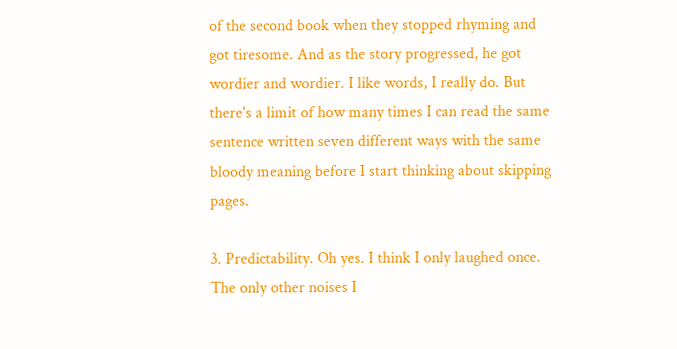of the second book when they stopped rhyming and got tiresome. And as the story progressed, he got wordier and wordier. I like words, I really do. But there's a limit of how many times I can read the same sentence written seven different ways with the same bloody meaning before I start thinking about skipping pages.

3. Predictability. Oh yes. I think I only laughed once. The only other noises I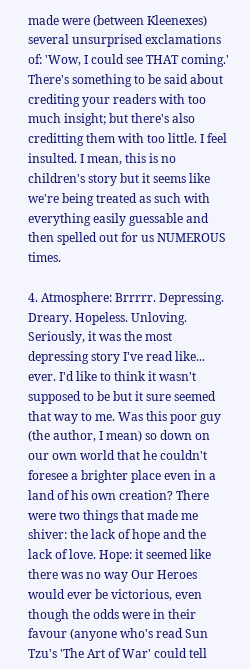made were (between Kleenexes) several unsurprised exclamations of: 'Wow, I could see THAT coming.' There's something to be said about crediting your readers with too much insight; but there's also creditting them with too little. I feel insulted. I mean, this is no children's story but it seems like we're being treated as such with everything easily guessable and then spelled out for us NUMEROUS times.

4. Atmosphere: Brrrrr. Depressing. Dreary. Hopeless. Unloving. Seriously, it was the most depressing story I've read like... ever. I'd like to think it wasn't supposed to be but it sure seemed that way to me. Was this poor guy (the author, I mean) so down on our own world that he couldn't foresee a brighter place even in a land of his own creation? There were two things that made me shiver: the lack of hope and the lack of love. Hope: it seemed like there was no way Our Heroes would ever be victorious, even though the odds were in their favour (anyone who's read Sun Tzu's 'The Art of War' could tell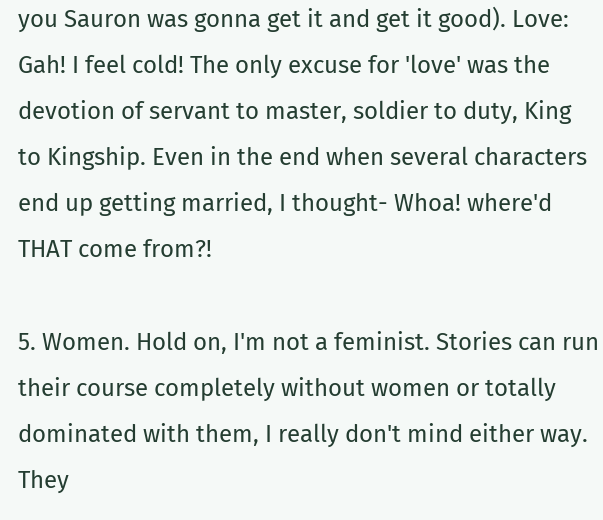you Sauron was gonna get it and get it good). Love: Gah! I feel cold! The only excuse for 'love' was the devotion of servant to master, soldier to duty, King to Kingship. Even in the end when several characters end up getting married, I thought- Whoa! where'd THAT come from?!

5. Women. Hold on, I'm not a feminist. Stories can run their course completely without women or totally dominated with them, I really don't mind either way. They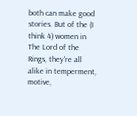both can make good stories. But of the (I think 4) women in The Lord of the Rings, they're all alike in temperment, motive,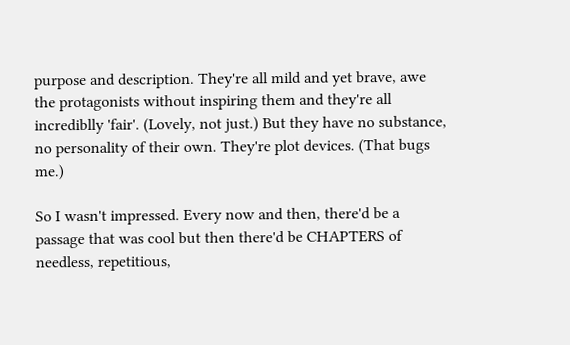purpose and description. They're all mild and yet brave, awe the protagonists without inspiring them and they're all incrediblly 'fair'. (Lovely, not just.) But they have no substance, no personality of their own. They're plot devices. (That bugs me.)

So I wasn't impressed. Every now and then, there'd be a passage that was cool but then there'd be CHAPTERS of needless, repetitious,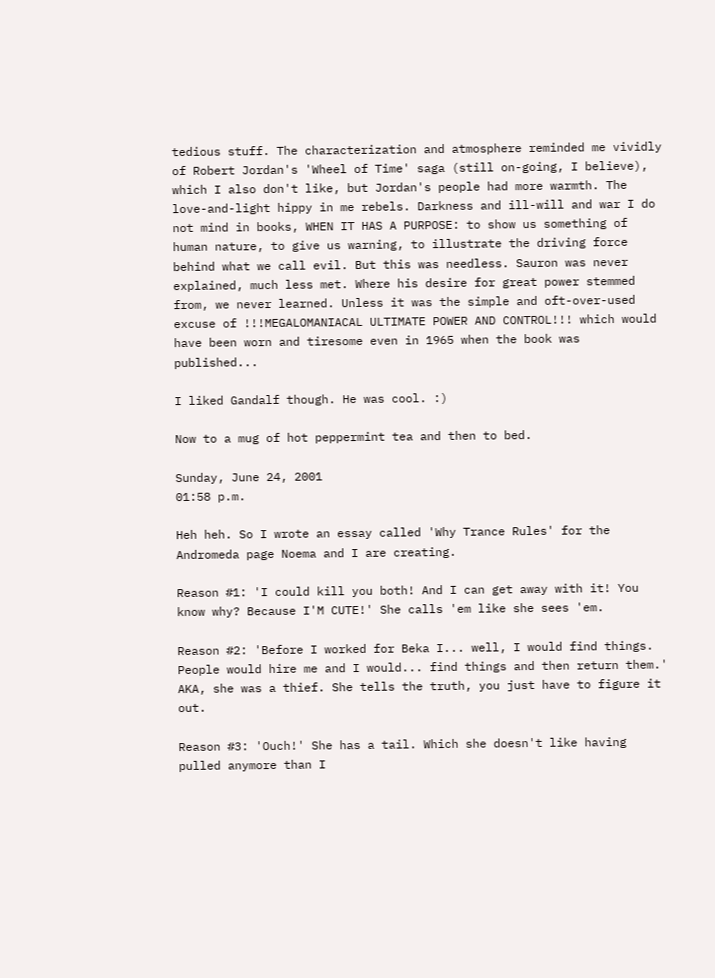tedious stuff. The characterization and atmosphere reminded me vividly of Robert Jordan's 'Wheel of Time' saga (still on-going, I believe), which I also don't like, but Jordan's people had more warmth. The love-and-light hippy in me rebels. Darkness and ill-will and war I do not mind in books, WHEN IT HAS A PURPOSE: to show us something of human nature, to give us warning, to illustrate the driving force behind what we call evil. But this was needless. Sauron was never explained, much less met. Where his desire for great power stemmed from, we never learned. Unless it was the simple and oft-over-used excuse of !!!MEGALOMANIACAL ULTIMATE POWER AND CONTROL!!! which would have been worn and tiresome even in 1965 when the book was published...

I liked Gandalf though. He was cool. :)

Now to a mug of hot peppermint tea and then to bed.

Sunday, June 24, 2001
01:58 p.m.

Heh heh. So I wrote an essay called 'Why Trance Rules' for the Andromeda page Noema and I are creating.

Reason #1: 'I could kill you both! And I can get away with it! You know why? Because I'M CUTE!' She calls 'em like she sees 'em.

Reason #2: 'Before I worked for Beka I... well, I would find things. People would hire me and I would... find things and then return them.' AKA, she was a thief. She tells the truth, you just have to figure it out.

Reason #3: 'Ouch!' She has a tail. Which she doesn't like having pulled anymore than I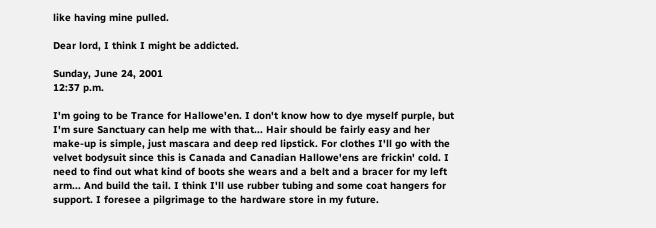like having mine pulled.

Dear lord, I think I might be addicted.

Sunday, June 24, 2001
12:37 p.m.

I'm going to be Trance for Hallowe'en. I don't know how to dye myself purple, but I'm sure Sanctuary can help me with that... Hair should be fairly easy and her make-up is simple, just mascara and deep red lipstick. For clothes I'll go with the velvet bodysuit since this is Canada and Canadian Hallowe'ens are frickin' cold. I need to find out what kind of boots she wears and a belt and a bracer for my left arm... And build the tail. I think I'll use rubber tubing and some coat hangers for support. I foresee a pilgrimage to the hardware store in my future.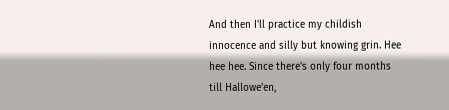And then I'll practice my childish innocence and silly but knowing grin. Hee hee hee. Since there's only four months till Hallowe'en,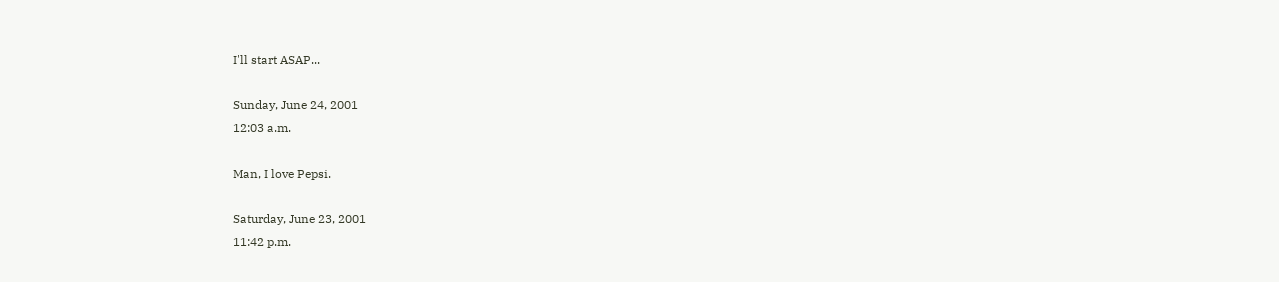I'll start ASAP...

Sunday, June 24, 2001
12:03 a.m.

Man, I love Pepsi.

Saturday, June 23, 2001
11:42 p.m.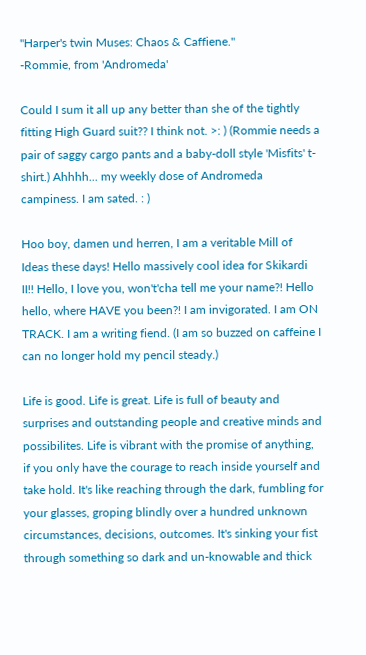"Harper's twin Muses: Chaos & Caffiene."
-Rommie, from 'Andromeda'

Could I sum it all up any better than she of the tightly fitting High Guard suit?? I think not. >: ) (Rommie needs a pair of saggy cargo pants and a baby-doll style 'Misfits' t-shirt.) Ahhhh... my weekly dose of Andromeda campiness. I am sated. : )

Hoo boy, damen und herren, I am a veritable Mill of Ideas these days! Hello massively cool idea for Skikardi II!! Hello, I love you, won't'cha tell me your name?! Hello hello, where HAVE you been?! I am invigorated. I am ON TRACK. I am a writing fiend. (I am so buzzed on caffeine I can no longer hold my pencil steady.)

Life is good. Life is great. Life is full of beauty and surprises and outstanding people and creative minds and possibilites. Life is vibrant with the promise of anything, if you only have the courage to reach inside yourself and take hold. It's like reaching through the dark, fumbling for your glasses, groping blindly over a hundred unknown circumstances, decisions, outcomes. It's sinking your fist through something so dark and un-knowable and thick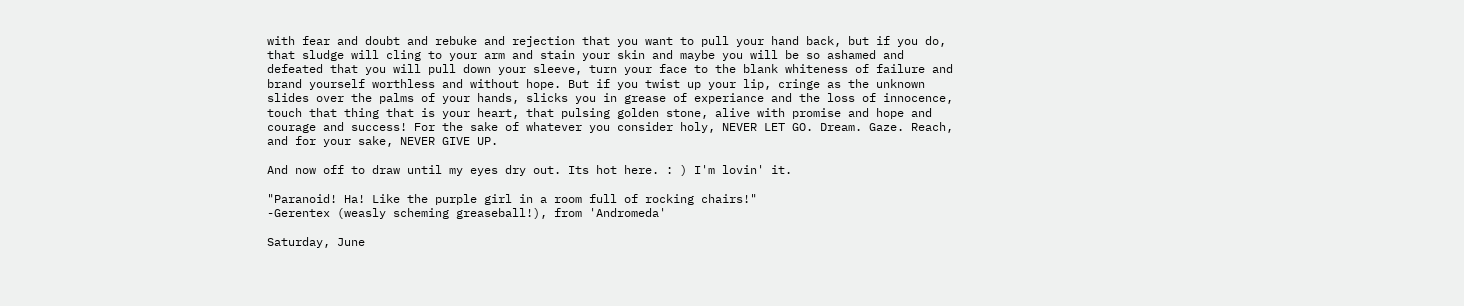with fear and doubt and rebuke and rejection that you want to pull your hand back, but if you do, that sludge will cling to your arm and stain your skin and maybe you will be so ashamed and defeated that you will pull down your sleeve, turn your face to the blank whiteness of failure and brand yourself worthless and without hope. But if you twist up your lip, cringe as the unknown slides over the palms of your hands, slicks you in grease of experiance and the loss of innocence, touch that thing that is your heart, that pulsing golden stone, alive with promise and hope and courage and success! For the sake of whatever you consider holy, NEVER LET GO. Dream. Gaze. Reach, and for your sake, NEVER GIVE UP.

And now off to draw until my eyes dry out. Its hot here. : ) I'm lovin' it.

"Paranoid! Ha! Like the purple girl in a room full of rocking chairs!"
-Gerentex (weasly scheming greaseball!), from 'Andromeda'

Saturday, June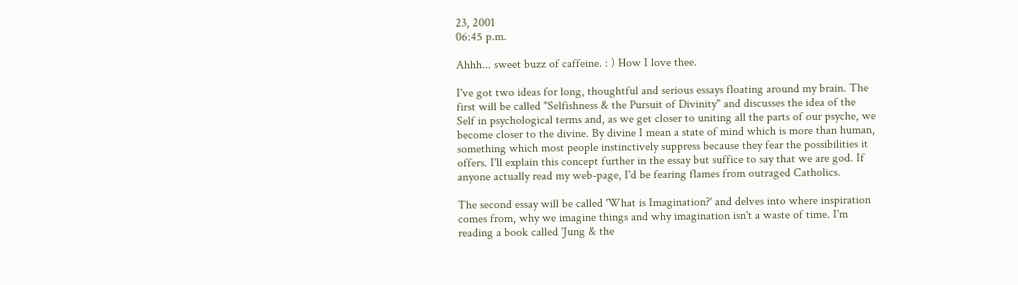23, 2001
06:45 p.m.

Ahhh... sweet buzz of caffeine. : ) How I love thee.

I've got two ideas for long, thoughtful and serious essays floating around my brain. The first will be called "Selfishness & the Pursuit of Divinity" and discusses the idea of the Self in psychological terms and, as we get closer to uniting all the parts of our psyche, we become closer to the divine. By divine I mean a state of mind which is more than human, something which most people instinctively suppress because they fear the possibilities it offers. I'll explain this concept further in the essay but suffice to say that we are god. If anyone actually read my web-page, I'd be fearing flames from outraged Catholics.

The second essay will be called 'What is Imagination?' and delves into where inspiration comes from, why we imagine things and why imagination isn't a waste of time. I'm reading a book called 'Jung & the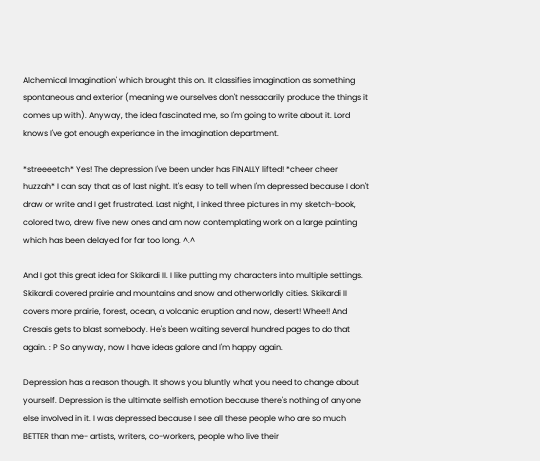Alchemical Imagination' which brought this on. It classifies imagination as something spontaneous and exterior (meaning we ourselves don't nessacarily produce the things it comes up with). Anyway, the idea fascinated me, so I'm going to write about it. Lord knows I've got enough experiance in the imagination department.

*streeeetch* Yes! The depression I've been under has FINALLY lifted! *cheer cheer huzzah* I can say that as of last night. It's easy to tell when I'm depressed because I don't draw or write and I get frustrated. Last night, I inked three pictures in my sketch-book, colored two, drew five new ones and am now contemplating work on a large painting which has been delayed for far too long. ^.^

And I got this great idea for Skikardi II. I like putting my characters into multiple settings. Skikardi covered prairie and mountains and snow and otherworldly cities. Skikardi II covers more prairie, forest, ocean, a volcanic eruption and now, desert! Whee!! And Cresais gets to blast somebody. He's been waiting several hundred pages to do that again. : P So anyway, now I have ideas galore and I'm happy again.

Depression has a reason though. It shows you bluntly what you need to change about yourself. Depression is the ultimate selfish emotion because there's nothing of anyone else involved in it. I was depressed because I see all these people who are so much BETTER than me- artists, writers, co-workers, people who live their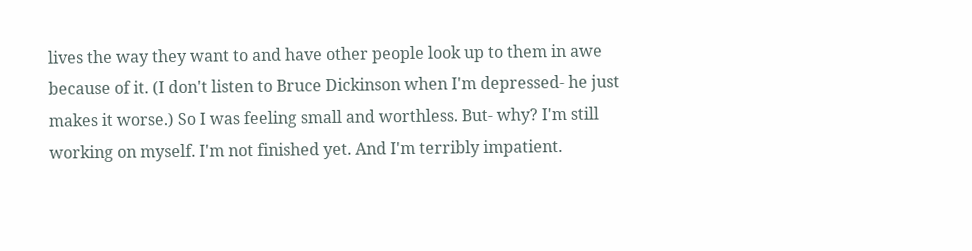lives the way they want to and have other people look up to them in awe because of it. (I don't listen to Bruce Dickinson when I'm depressed- he just makes it worse.) So I was feeling small and worthless. But- why? I'm still working on myself. I'm not finished yet. And I'm terribly impatient.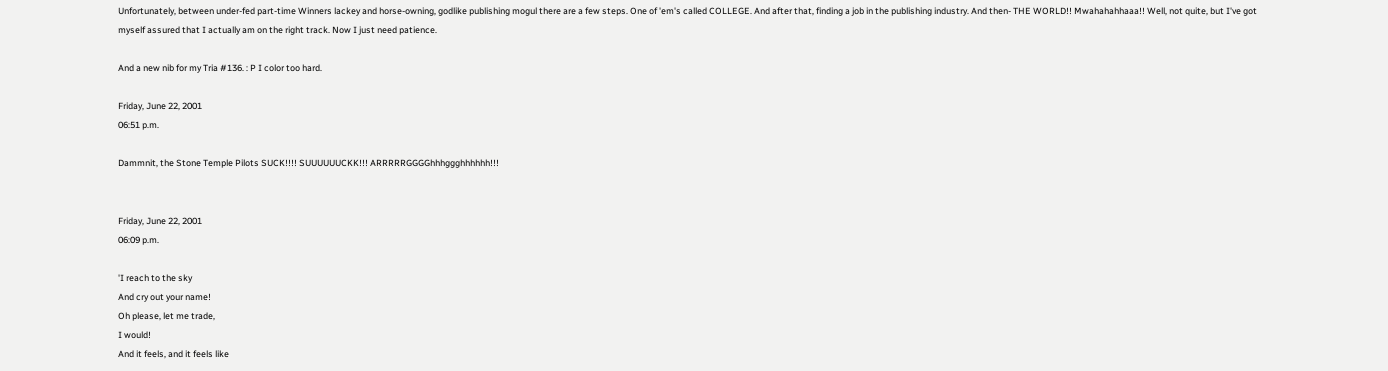Unfortunately, between under-fed part-time Winners lackey and horse-owning, godlike publishing mogul there are a few steps. One of 'em's called COLLEGE. And after that, finding a job in the publishing industry. And then- THE WORLD!! Mwahahahhaaa!! Well, not quite, but I've got myself assured that I actually am on the right track. Now I just need patience.

And a new nib for my Tria #136. : P I color too hard.

Friday, June 22, 2001
06:51 p.m.

Dammnit, the Stone Temple Pilots SUCK!!!! SUUUUUUCKK!!! ARRRRRGGGGhhhggghhhhhh!!!


Friday, June 22, 2001
06:09 p.m.

'I reach to the sky
And cry out your name!
Oh please, let me trade,
I would!
And it feels, and it feels like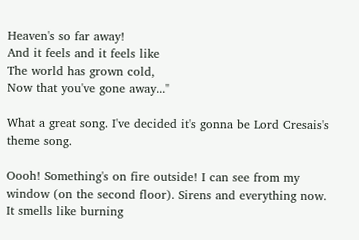Heaven's so far away!
And it feels and it feels like
The world has grown cold,
Now that you've gone away..."

What a great song. I've decided it's gonna be Lord Cresais's theme song.

Oooh! Something's on fire outside! I can see from my window (on the second floor). Sirens and everything now. It smells like burning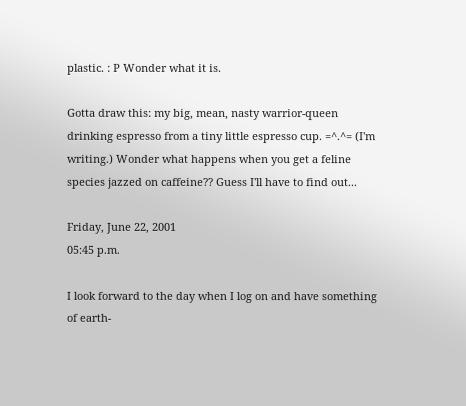plastic. : P Wonder what it is.

Gotta draw this: my big, mean, nasty warrior-queen drinking espresso from a tiny little espresso cup. =^.^= (I'm writing.) Wonder what happens when you get a feline species jazzed on caffeine?? Guess I'll have to find out...

Friday, June 22, 2001
05:45 p.m.

I look forward to the day when I log on and have something of earth-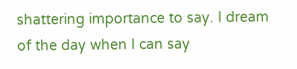shattering importance to say. I dream of the day when I can say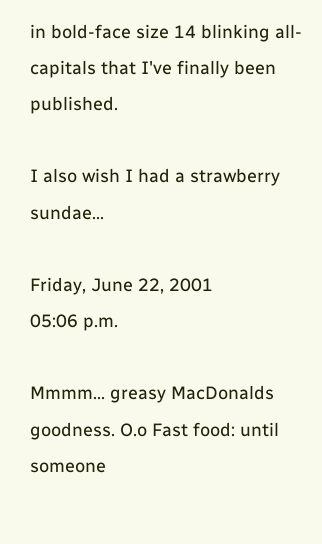in bold-face size 14 blinking all-capitals that I've finally been published.

I also wish I had a strawberry sundae...

Friday, June 22, 2001
05:06 p.m.

Mmmm... greasy MacDonalds goodness. O.o Fast food: until someone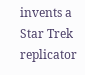invents a Star Trek replicator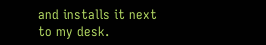and installs it next to my desk.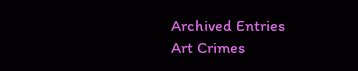Archived Entries
Art Crimes